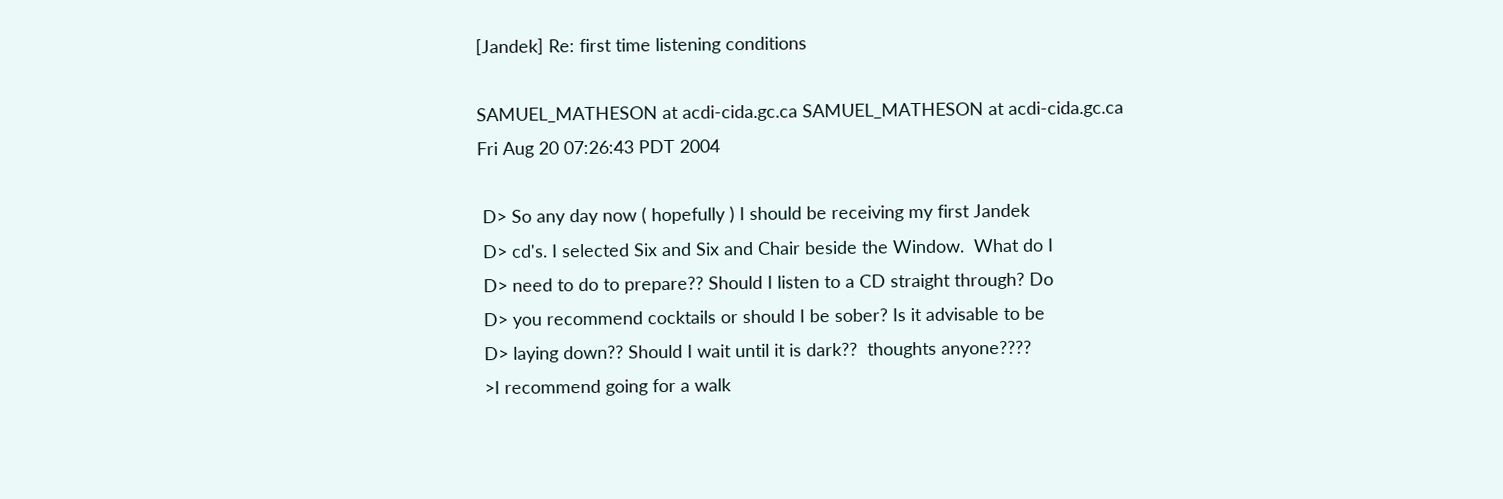[Jandek] Re: first time listening conditions

SAMUEL_MATHESON at acdi-cida.gc.ca SAMUEL_MATHESON at acdi-cida.gc.ca
Fri Aug 20 07:26:43 PDT 2004

 D> So any day now ( hopefully ) I should be receiving my first Jandek
 D> cd's. I selected Six and Six and Chair beside the Window.  What do I
 D> need to do to prepare?? Should I listen to a CD straight through? Do
 D> you recommend cocktails or should I be sober? Is it advisable to be
 D> laying down?? Should I wait until it is dark??  thoughts anyone????
 >I recommend going for a walk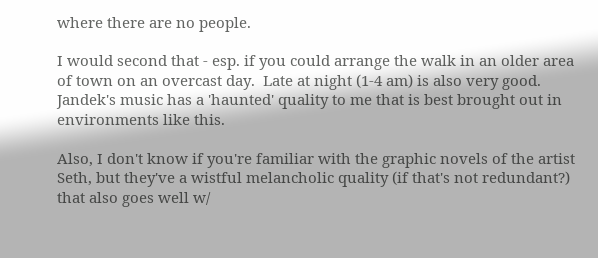where there are no people.

I would second that - esp. if you could arrange the walk in an older area
of town on an overcast day.  Late at night (1-4 am) is also very good.
Jandek's music has a 'haunted' quality to me that is best brought out in
environments like this.

Also, I don't know if you're familiar with the graphic novels of the artist
Seth, but they've a wistful melancholic quality (if that's not redundant?)
that also goes well w/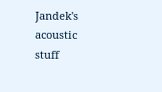Jandek's acoustic stuff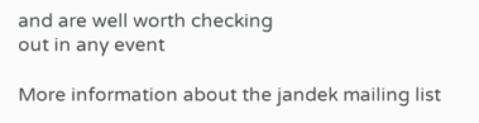and are well worth checking
out in any event

More information about the jandek mailing list